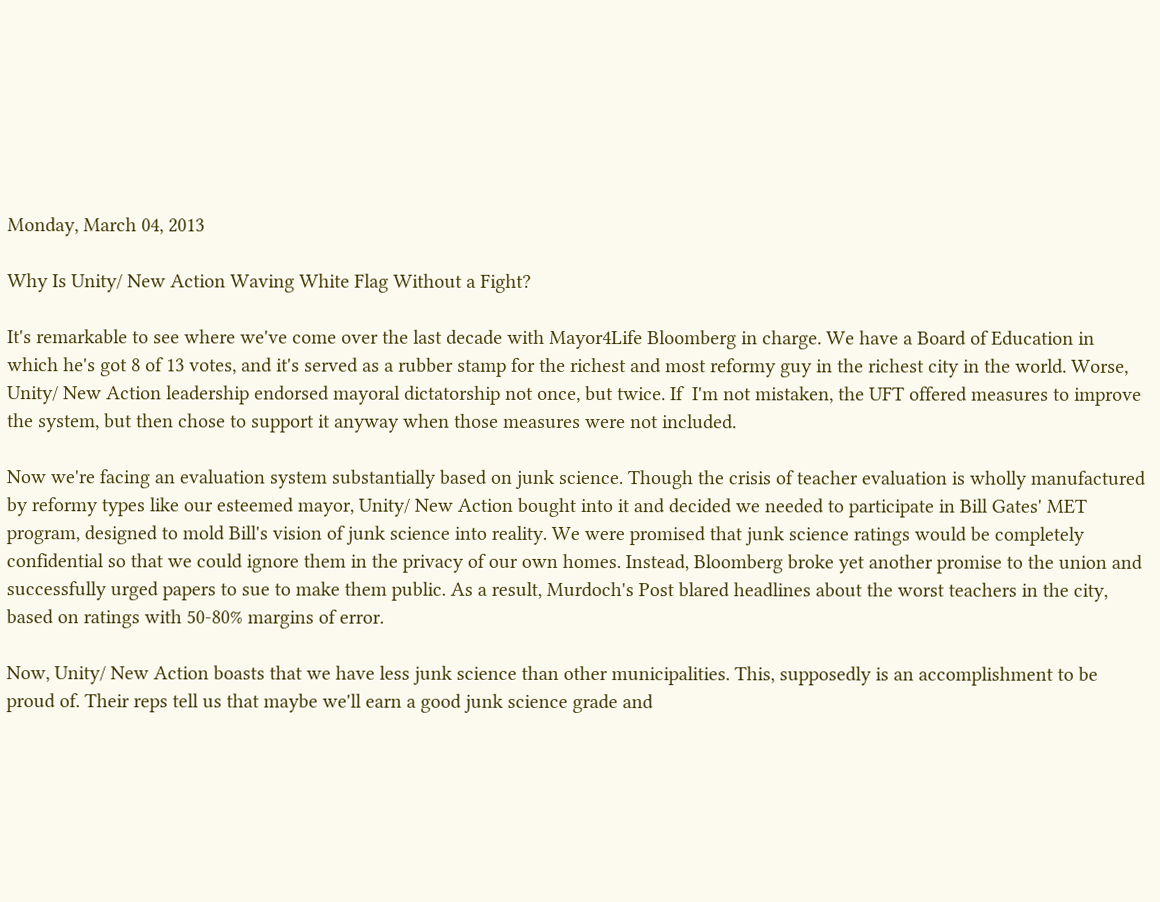Monday, March 04, 2013

Why Is Unity/ New Action Waving White Flag Without a Fight?

It's remarkable to see where we've come over the last decade with Mayor4Life Bloomberg in charge. We have a Board of Education in which he's got 8 of 13 votes, and it's served as a rubber stamp for the richest and most reformy guy in the richest city in the world. Worse, Unity/ New Action leadership endorsed mayoral dictatorship not once, but twice. If  I'm not mistaken, the UFT offered measures to improve the system, but then chose to support it anyway when those measures were not included.

Now we're facing an evaluation system substantially based on junk science. Though the crisis of teacher evaluation is wholly manufactured by reformy types like our esteemed mayor, Unity/ New Action bought into it and decided we needed to participate in Bill Gates' MET program, designed to mold Bill's vision of junk science into reality. We were promised that junk science ratings would be completely confidential so that we could ignore them in the privacy of our own homes. Instead, Bloomberg broke yet another promise to the union and successfully urged papers to sue to make them public. As a result, Murdoch's Post blared headlines about the worst teachers in the city, based on ratings with 50-80% margins of error.

Now, Unity/ New Action boasts that we have less junk science than other municipalities. This, supposedly is an accomplishment to be proud of. Their reps tell us that maybe we'll earn a good junk science grade and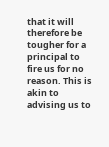that it will therefore be tougher for a principal to fire us for no reason. This is akin to advising us to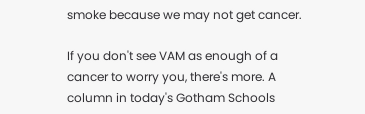smoke because we may not get cancer.

If you don't see VAM as enough of a cancer to worry you, there's more. A column in today's Gotham Schools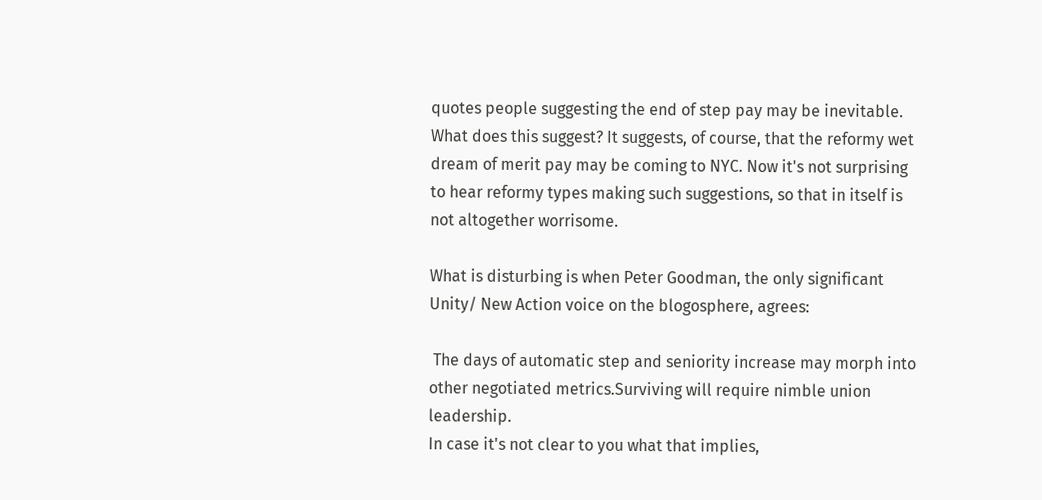quotes people suggesting the end of step pay may be inevitable. What does this suggest? It suggests, of course, that the reformy wet dream of merit pay may be coming to NYC. Now it's not surprising to hear reformy types making such suggestions, so that in itself is not altogether worrisome.

What is disturbing is when Peter Goodman, the only significant Unity/ New Action voice on the blogosphere, agrees:

 The days of automatic step and seniority increase may morph into other negotiated metrics.Surviving will require nimble union leadership.
In case it's not clear to you what that implies,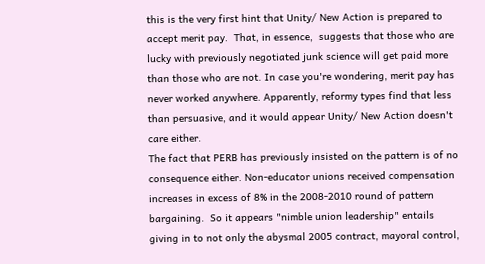this is the very first hint that Unity/ New Action is prepared to accept merit pay.  That, in essence,  suggests that those who are lucky with previously negotiated junk science will get paid more than those who are not. In case you're wondering, merit pay has never worked anywhere. Apparently, reformy types find that less than persuasive, and it would appear Unity/ New Action doesn't care either.
The fact that PERB has previously insisted on the pattern is of no consequence either. Non-educator unions received compensation increases in excess of 8% in the 2008-2010 round of pattern bargaining.  So it appears "nimble union leadership" entails giving in to not only the abysmal 2005 contract, mayoral control,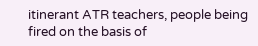itinerant ATR teachers, people being fired on the basis of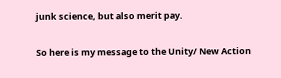junk science, but also merit pay.

So here is my message to the Unity/ New Action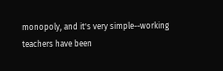monopoly, and it's very simple--working teachers have been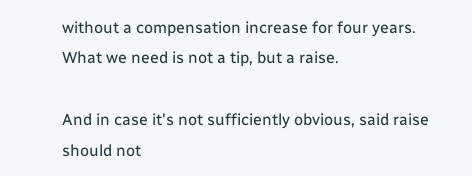without a compensation increase for four years. What we need is not a tip, but a raise.

And in case it's not sufficiently obvious, said raise should not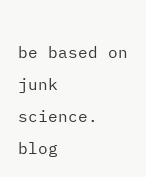be based on junk science.
blog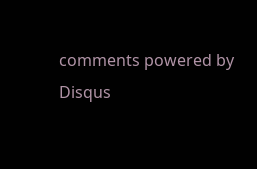comments powered by Disqus